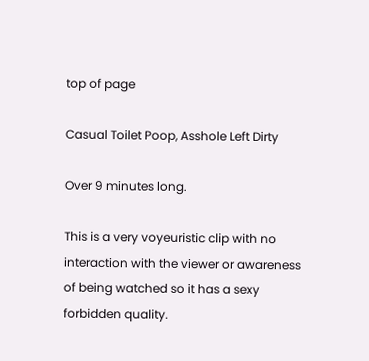top of page

Casual Toilet Poop, Asshole Left Dirty

Over 9 minutes long.

This is a very voyeuristic clip with no interaction with the viewer or awareness of being watched so it has a sexy forbidden quality.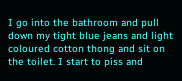I go into the bathroom and pull down my tight blue jeans and light coloured cotton thong and sit on the toilet. I start to piss and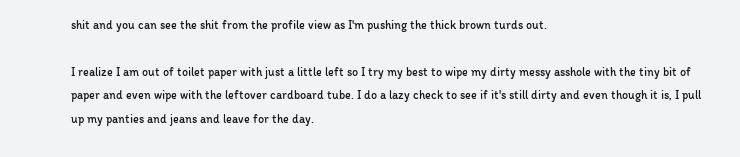shit and you can see the shit from the profile view as I'm pushing the thick brown turds out.

I realize I am out of toilet paper with just a little left so I try my best to wipe my dirty messy asshole with the tiny bit of paper and even wipe with the leftover cardboard tube. I do a lazy check to see if it's still dirty and even though it is, I pull up my panties and jeans and leave for the day.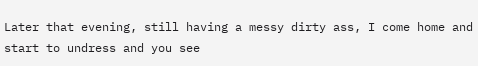Later that evening, still having a messy dirty ass, I come home and start to undress and you see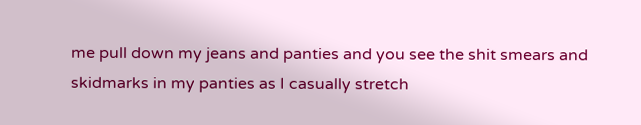me pull down my jeans and panties and you see the shit smears and skidmarks in my panties as I casually stretch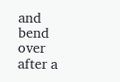and bend over after a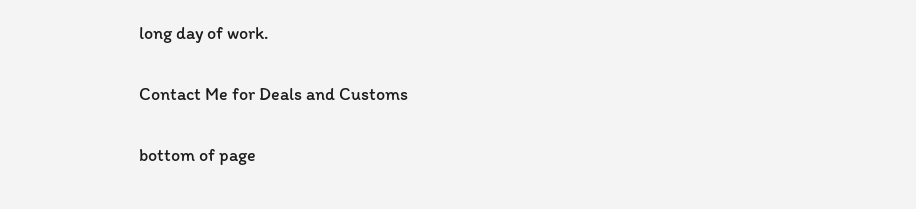long day of work.

Contact Me for Deals and Customs

bottom of page